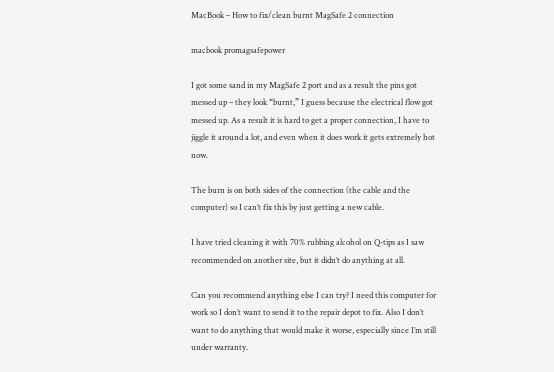MacBook – How to fix/clean burnt MagSafe 2 connection

macbook promagsafepower

I got some sand in my MagSafe 2 port and as a result the pins got messed up – they look “burnt,” I guess because the electrical flow got messed up. As a result it is hard to get a proper connection, I have to jiggle it around a lot, and even when it does work it gets extremely hot now.

The burn is on both sides of the connection (the cable and the computer) so I can’t fix this by just getting a new cable.

I have tried cleaning it with 70% rubbing alcohol on Q-tips as I saw recommended on another site, but it didn’t do anything at all.

Can you recommend anything else I can try? I need this computer for work so I don’t want to send it to the repair depot to fix. Also I don’t want to do anything that would make it worse, especially since I’m still under warranty.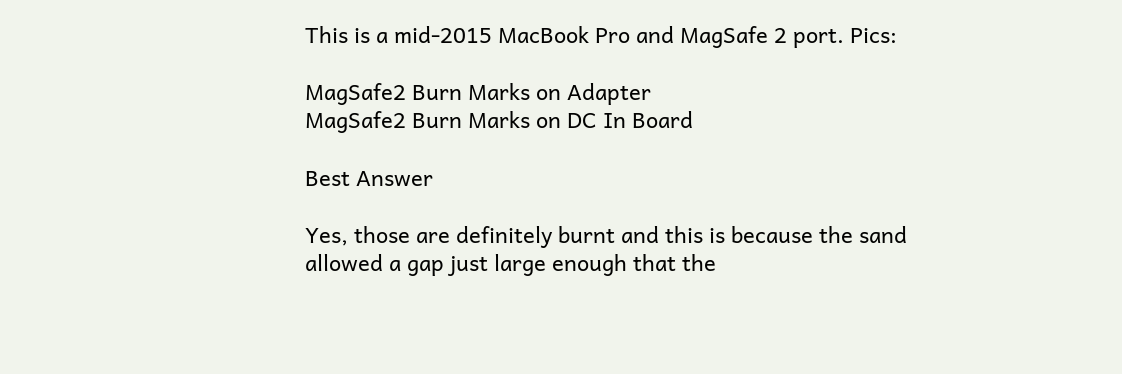This is a mid-2015 MacBook Pro and MagSafe 2 port. Pics:

MagSafe2 Burn Marks on Adapter
MagSafe2 Burn Marks on DC In Board

Best Answer

Yes, those are definitely burnt and this is because the sand allowed a gap just large enough that the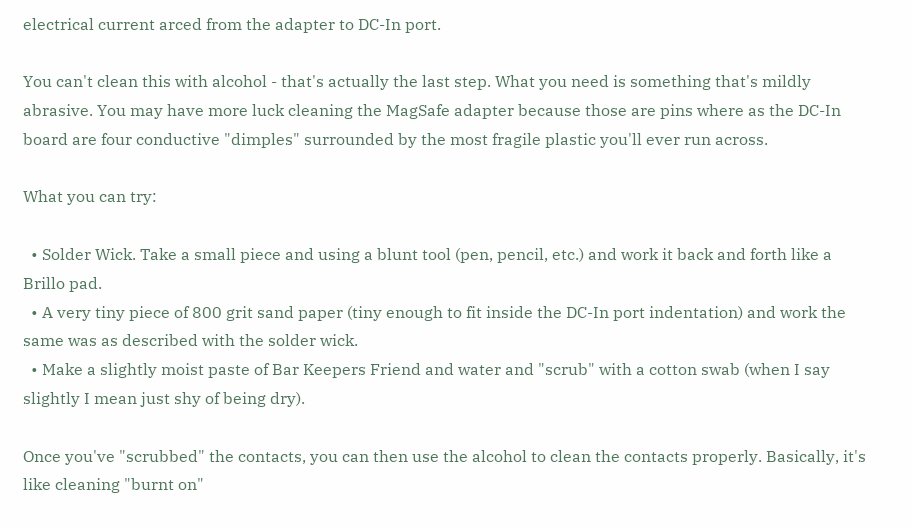electrical current arced from the adapter to DC-In port.

You can't clean this with alcohol - that's actually the last step. What you need is something that's mildly abrasive. You may have more luck cleaning the MagSafe adapter because those are pins where as the DC-In board are four conductive "dimples" surrounded by the most fragile plastic you'll ever run across.

What you can try:

  • Solder Wick. Take a small piece and using a blunt tool (pen, pencil, etc.) and work it back and forth like a Brillo pad.
  • A very tiny piece of 800 grit sand paper (tiny enough to fit inside the DC-In port indentation) and work the same was as described with the solder wick.
  • Make a slightly moist paste of Bar Keepers Friend and water and "scrub" with a cotton swab (when I say slightly I mean just shy of being dry).

Once you've "scrubbed" the contacts, you can then use the alcohol to clean the contacts properly. Basically, it's like cleaning "burnt on"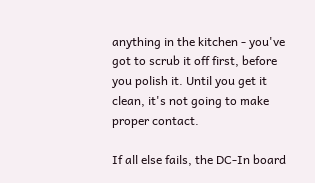anything in the kitchen - you've got to scrub it off first, before you polish it. Until you get it clean, it's not going to make proper contact.

If all else fails, the DC-In board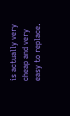is actually very cheap and very easy to replace.